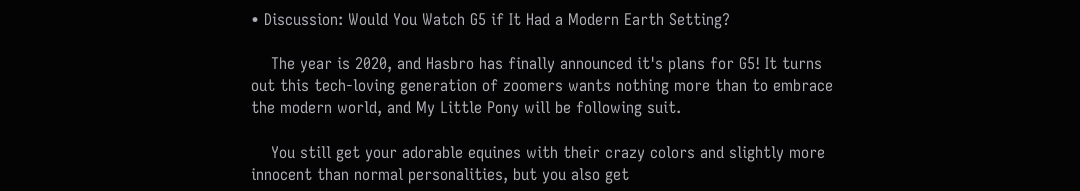• Discussion: Would You Watch G5 if It Had a Modern Earth Setting?

    The year is 2020, and Hasbro has finally announced it's plans for G5! It turns out this tech-loving generation of zoomers wants nothing more than to embrace the modern world, and My Little Pony will be following suit.

    You still get your adorable equines with their crazy colors and slightly more innocent than normal personalities, but you also get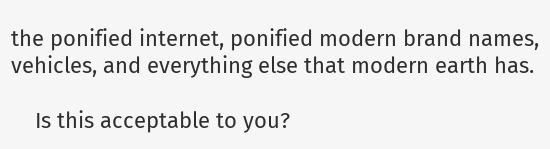the ponified internet, ponified modern brand names, vehicles, and everything else that modern earth has.

    Is this acceptable to you?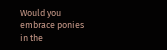Would you embrace ponies in the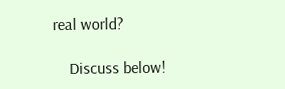real world?

    Discuss below!